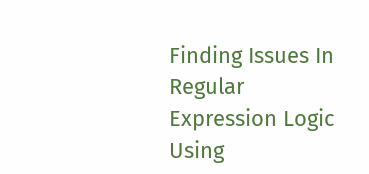Finding Issues In Regular Expression Logic Using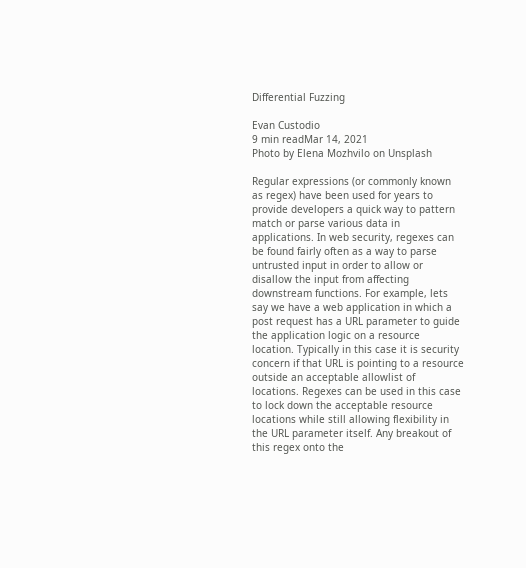Differential Fuzzing

Evan Custodio
9 min readMar 14, 2021
Photo by Elena Mozhvilo on Unsplash

Regular expressions (or commonly known as regex) have been used for years to provide developers a quick way to pattern match or parse various data in applications. In web security, regexes can be found fairly often as a way to parse untrusted input in order to allow or disallow the input from affecting downstream functions. For example, lets say we have a web application in which a post request has a URL parameter to guide the application logic on a resource location. Typically in this case it is security concern if that URL is pointing to a resource outside an acceptable allowlist of locations. Regexes can be used in this case to lock down the acceptable resource locations while still allowing flexibility in the URL parameter itself. Any breakout of this regex onto the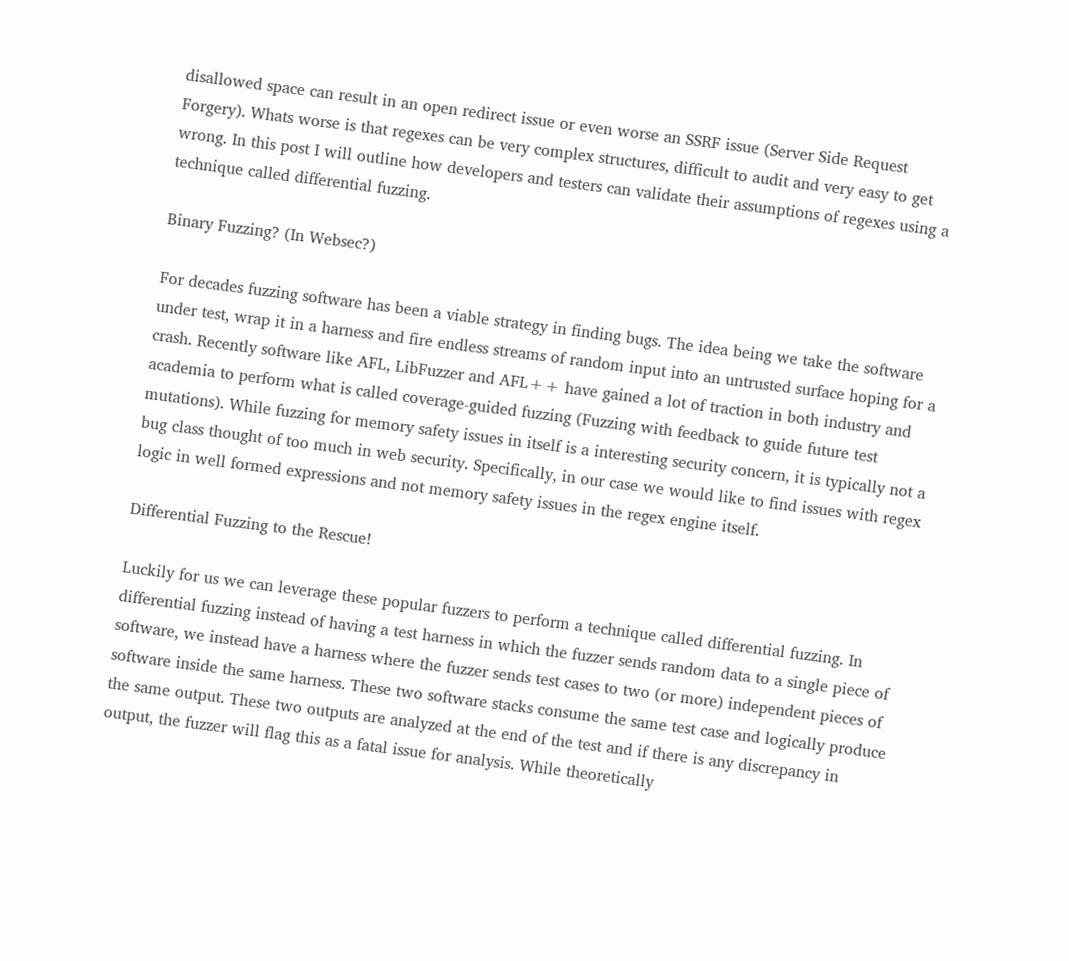disallowed space can result in an open redirect issue or even worse an SSRF issue (Server Side Request Forgery). Whats worse is that regexes can be very complex structures, difficult to audit and very easy to get wrong. In this post I will outline how developers and testers can validate their assumptions of regexes using a technique called differential fuzzing.

Binary Fuzzing? (In Websec?)

For decades fuzzing software has been a viable strategy in finding bugs. The idea being we take the software under test, wrap it in a harness and fire endless streams of random input into an untrusted surface hoping for a crash. Recently software like AFL, LibFuzzer and AFL++ have gained a lot of traction in both industry and academia to perform what is called coverage-guided fuzzing (Fuzzing with feedback to guide future test mutations). While fuzzing for memory safety issues in itself is a interesting security concern, it is typically not a bug class thought of too much in web security. Specifically, in our case we would like to find issues with regex logic in well formed expressions and not memory safety issues in the regex engine itself.

Differential Fuzzing to the Rescue!

Luckily for us we can leverage these popular fuzzers to perform a technique called differential fuzzing. In differential fuzzing instead of having a test harness in which the fuzzer sends random data to a single piece of software, we instead have a harness where the fuzzer sends test cases to two (or more) independent pieces of software inside the same harness. These two software stacks consume the same test case and logically produce the same output. These two outputs are analyzed at the end of the test and if there is any discrepancy in output, the fuzzer will flag this as a fatal issue for analysis. While theoretically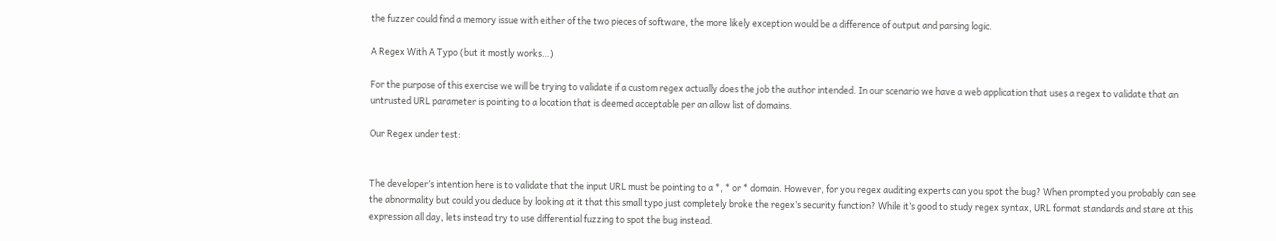the fuzzer could find a memory issue with either of the two pieces of software, the more likely exception would be a difference of output and parsing logic.

A Regex With A Typo (but it mostly works…)

For the purpose of this exercise we will be trying to validate if a custom regex actually does the job the author intended. In our scenario we have a web application that uses a regex to validate that an untrusted URL parameter is pointing to a location that is deemed acceptable per an allow list of domains.

Our Regex under test:


The developer’s intention here is to validate that the input URL must be pointing to a *, * or * domain. However, for you regex auditing experts can you spot the bug? When prompted you probably can see the abnormality but could you deduce by looking at it that this small typo just completely broke the regex’s security function? While it’s good to study regex syntax, URL format standards and stare at this expression all day, lets instead try to use differential fuzzing to spot the bug instead.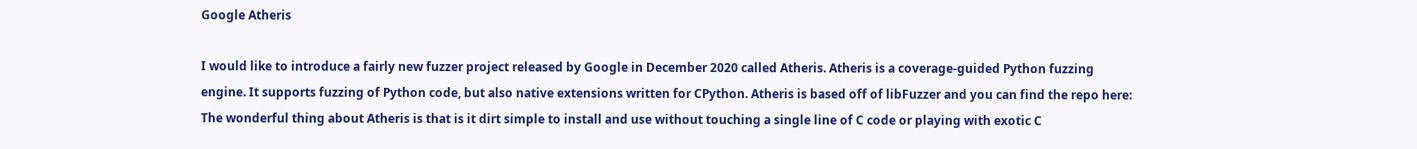Google Atheris

I would like to introduce a fairly new fuzzer project released by Google in December 2020 called Atheris. Atheris is a coverage-guided Python fuzzing engine. It supports fuzzing of Python code, but also native extensions written for CPython. Atheris is based off of libFuzzer and you can find the repo here: The wonderful thing about Atheris is that is it dirt simple to install and use without touching a single line of C code or playing with exotic C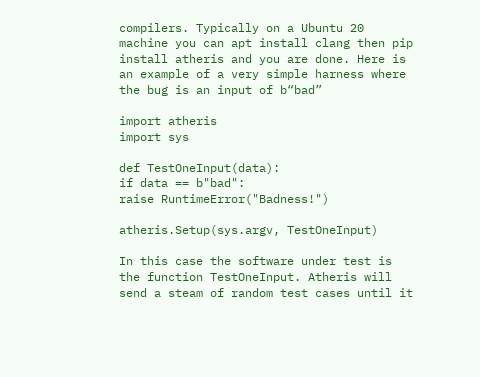compilers. Typically on a Ubuntu 20 machine you can apt install clang then pip install atheris and you are done. Here is an example of a very simple harness where the bug is an input of b“bad”

import atheris
import sys

def TestOneInput(data):
if data == b"bad":
raise RuntimeError("Badness!")

atheris.Setup(sys.argv, TestOneInput)

In this case the software under test is the function TestOneInput. Atheris will send a steam of random test cases until it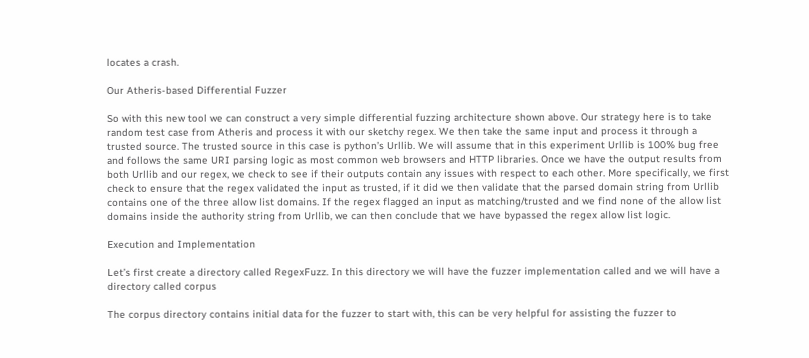locates a crash.

Our Atheris-based Differential Fuzzer

So with this new tool we can construct a very simple differential fuzzing architecture shown above. Our strategy here is to take random test case from Atheris and process it with our sketchy regex. We then take the same input and process it through a trusted source. The trusted source in this case is python’s Urllib. We will assume that in this experiment Urllib is 100% bug free and follows the same URI parsing logic as most common web browsers and HTTP libraries. Once we have the output results from both Urllib and our regex, we check to see if their outputs contain any issues with respect to each other. More specifically, we first check to ensure that the regex validated the input as trusted, if it did we then validate that the parsed domain string from Urllib contains one of the three allow list domains. If the regex flagged an input as matching/trusted and we find none of the allow list domains inside the authority string from Urllib, we can then conclude that we have bypassed the regex allow list logic.

Execution and Implementation

Let’s first create a directory called RegexFuzz. In this directory we will have the fuzzer implementation called and we will have a directory called corpus

The corpus directory contains initial data for the fuzzer to start with, this can be very helpful for assisting the fuzzer to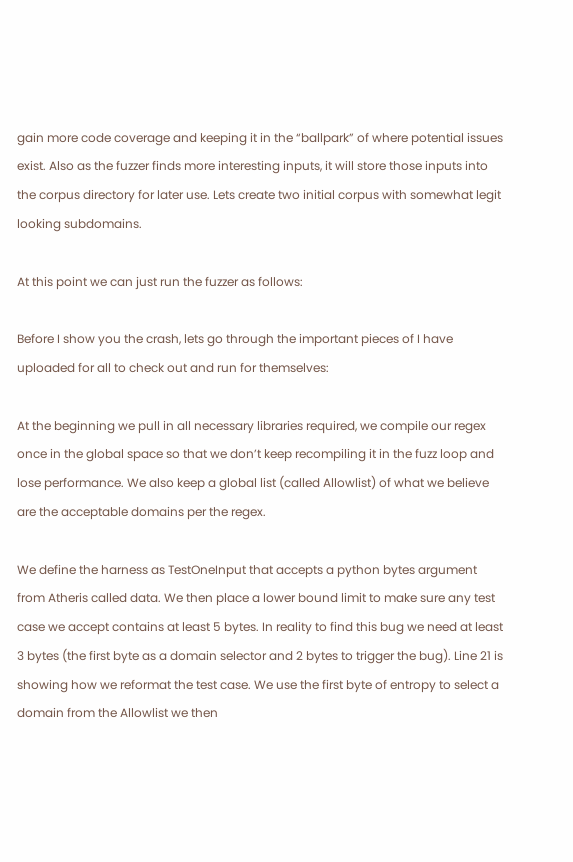gain more code coverage and keeping it in the “ballpark” of where potential issues exist. Also as the fuzzer finds more interesting inputs, it will store those inputs into the corpus directory for later use. Lets create two initial corpus with somewhat legit looking subdomains.

At this point we can just run the fuzzer as follows:

Before I show you the crash, lets go through the important pieces of I have uploaded for all to check out and run for themselves:

At the beginning we pull in all necessary libraries required, we compile our regex once in the global space so that we don’t keep recompiling it in the fuzz loop and lose performance. We also keep a global list (called Allowlist) of what we believe are the acceptable domains per the regex.

We define the harness as TestOneInput that accepts a python bytes argument from Atheris called data. We then place a lower bound limit to make sure any test case we accept contains at least 5 bytes. In reality to find this bug we need at least 3 bytes (the first byte as a domain selector and 2 bytes to trigger the bug). Line 21 is showing how we reformat the test case. We use the first byte of entropy to select a domain from the Allowlist we then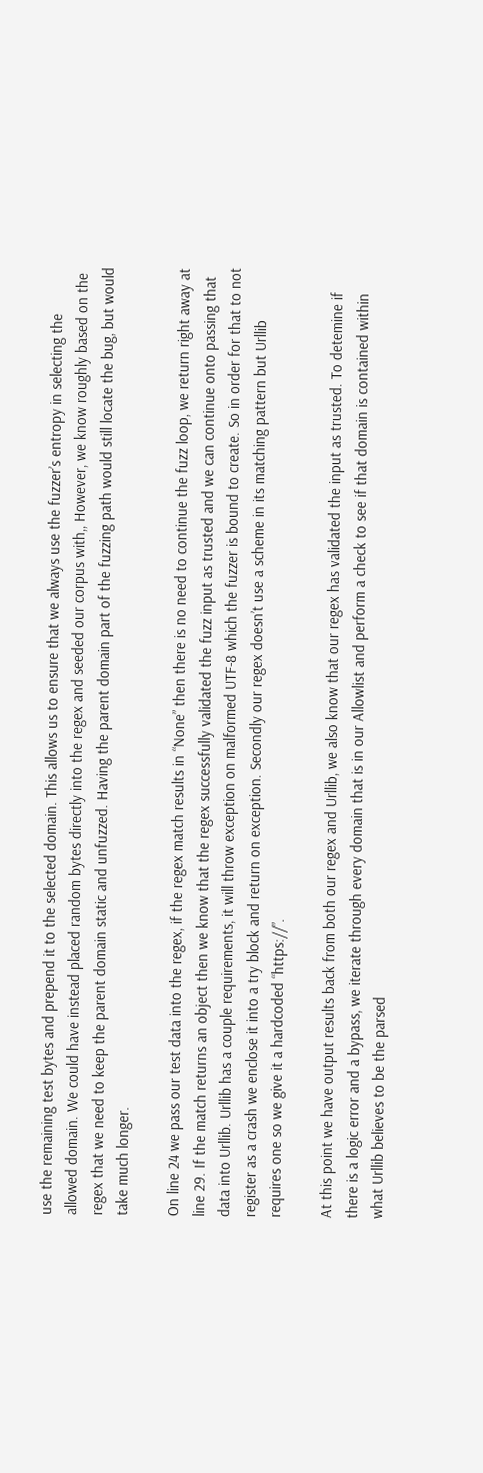use the remaining test bytes and prepend it to the selected domain. This allows us to ensure that we always use the fuzzer’s entropy in selecting the allowed domain. We could have instead placed random bytes directly into the regex and seeded our corpus with,, However, we know roughly based on the regex that we need to keep the parent domain static and unfuzzed. Having the parent domain part of the fuzzing path would still locate the bug, but would take much longer.

On line 24 we pass our test data into the regex, if the regex match results in “None” then there is no need to continue the fuzz loop, we return right away at line 29. If the match returns an object then we know that the regex successfully validated the fuzz input as trusted and we can continue onto passing that data into Urllib. Urllib has a couple requirements, it will throw exception on malformed UTF-8 which the fuzzer is bound to create. So in order for that to not register as a crash we enclose it into a try block and return on exception. Secondly our regex doesn’t use a scheme in its matching pattern but Urllib requires one so we give it a hardcoded “https://”.

At this point we have output results back from both our regex and Urllib, we also know that our regex has validated the input as trusted. To detemine if there is a logic error and a bypass, we iterate through every domain that is in our Allowlist and perform a check to see if that domain is contained within what Urllib believes to be the parsed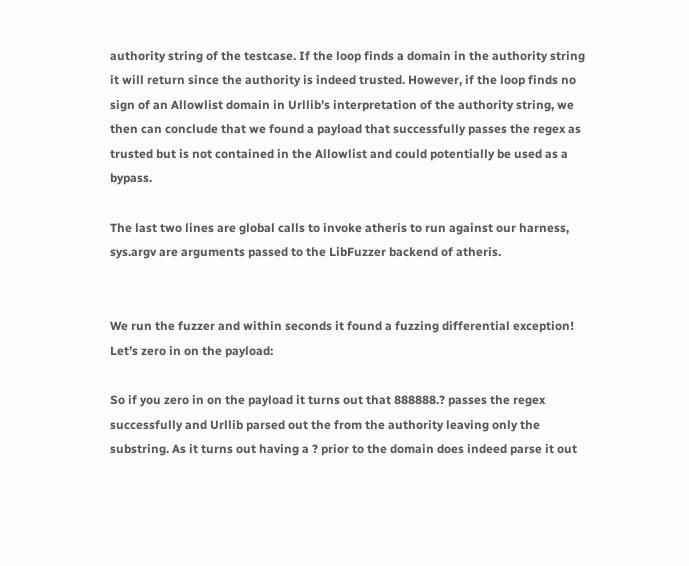authority string of the testcase. If the loop finds a domain in the authority string it will return since the authority is indeed trusted. However, if the loop finds no sign of an Allowlist domain in Urllib’s interpretation of the authority string, we then can conclude that we found a payload that successfully passes the regex as trusted but is not contained in the Allowlist and could potentially be used as a bypass.

The last two lines are global calls to invoke atheris to run against our harness, sys.argv are arguments passed to the LibFuzzer backend of atheris.


We run the fuzzer and within seconds it found a fuzzing differential exception! Let’s zero in on the payload:

So if you zero in on the payload it turns out that 888888.? passes the regex successfully and Urllib parsed out the from the authority leaving only the substring. As it turns out having a ? prior to the domain does indeed parse it out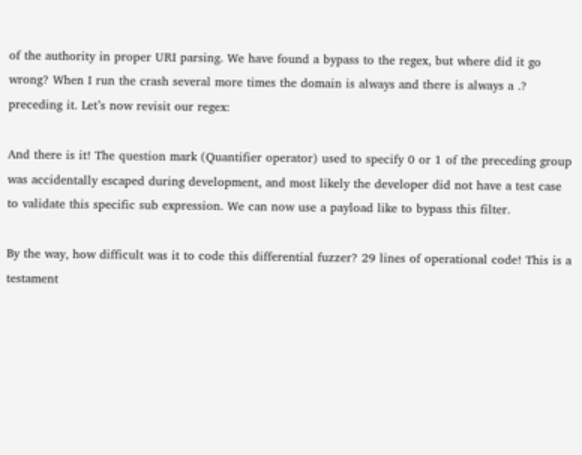of the authority in proper URI parsing. We have found a bypass to the regex, but where did it go wrong? When I run the crash several more times the domain is always and there is always a .? preceding it. Let’s now revisit our regex:

And there is it! The question mark (Quantifier operator) used to specify 0 or 1 of the preceding group was accidentally escaped during development, and most likely the developer did not have a test case to validate this specific sub expression. We can now use a payload like to bypass this filter.

By the way, how difficult was it to code this differential fuzzer? 29 lines of operational code! This is a testament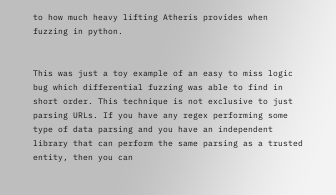to how much heavy lifting Atheris provides when fuzzing in python.


This was just a toy example of an easy to miss logic bug which differential fuzzing was able to find in short order. This technique is not exclusive to just parsing URLs. If you have any regex performing some type of data parsing and you have an independent library that can perform the same parsing as a trusted entity, then you can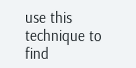use this technique to find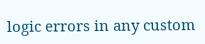logic errors in any custom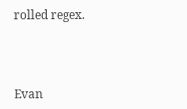rolled regex.



Evan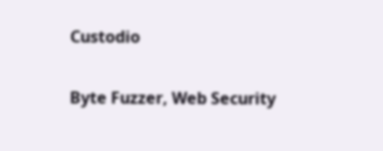Custodio

Byte Fuzzer, Web Security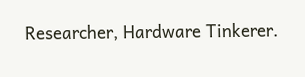Researcher, Hardware Tinkerer.